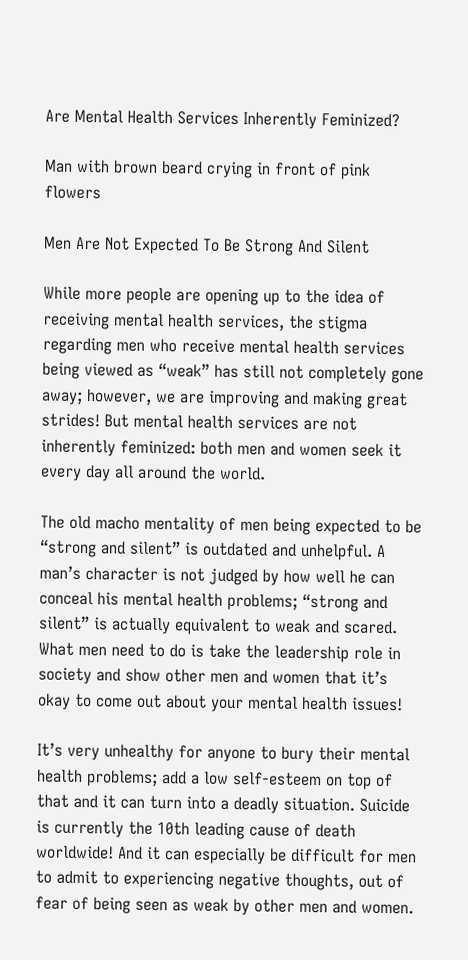Are Mental Health Services Inherently Feminized?

Man with brown beard crying in front of pink flowers

Men Are Not Expected To Be Strong And Silent

While more people are opening up to the idea of receiving mental health services, the stigma regarding men who receive mental health services being viewed as “weak” has still not completely gone away; however, we are improving and making great strides! But mental health services are not inherently feminized: both men and women seek it every day all around the world.

The old macho mentality of men being expected to be “strong and silent” is outdated and unhelpful. A man’s character is not judged by how well he can conceal his mental health problems; “strong and silent” is actually equivalent to weak and scared. What men need to do is take the leadership role in society and show other men and women that it’s okay to come out about your mental health issues!

It’s very unhealthy for anyone to bury their mental health problems; add a low self-esteem on top of that and it can turn into a deadly situation. Suicide is currently the 10th leading cause of death worldwide! And it can especially be difficult for men to admit to experiencing negative thoughts, out of fear of being seen as weak by other men and women.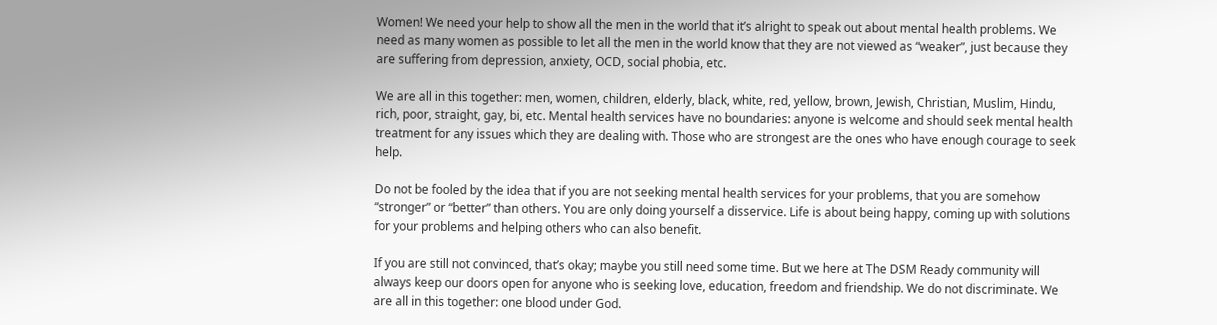Women! We need your help to show all the men in the world that it’s alright to speak out about mental health problems. We need as many women as possible to let all the men in the world know that they are not viewed as “weaker”, just because they are suffering from depression, anxiety, OCD, social phobia, etc.

We are all in this together: men, women, children, elderly, black, white, red, yellow, brown, Jewish, Christian, Muslim, Hindu, rich, poor, straight, gay, bi, etc. Mental health services have no boundaries: anyone is welcome and should seek mental health treatment for any issues which they are dealing with. Those who are strongest are the ones who have enough courage to seek help.

Do not be fooled by the idea that if you are not seeking mental health services for your problems, that you are somehow “stronger” or “better” than others. You are only doing yourself a disservice. Life is about being happy, coming up with solutions for your problems and helping others who can also benefit.

If you are still not convinced, that’s okay; maybe you still need some time. But we here at The DSM Ready community will always keep our doors open for anyone who is seeking love, education, freedom and friendship. We do not discriminate. We are all in this together: one blood under God.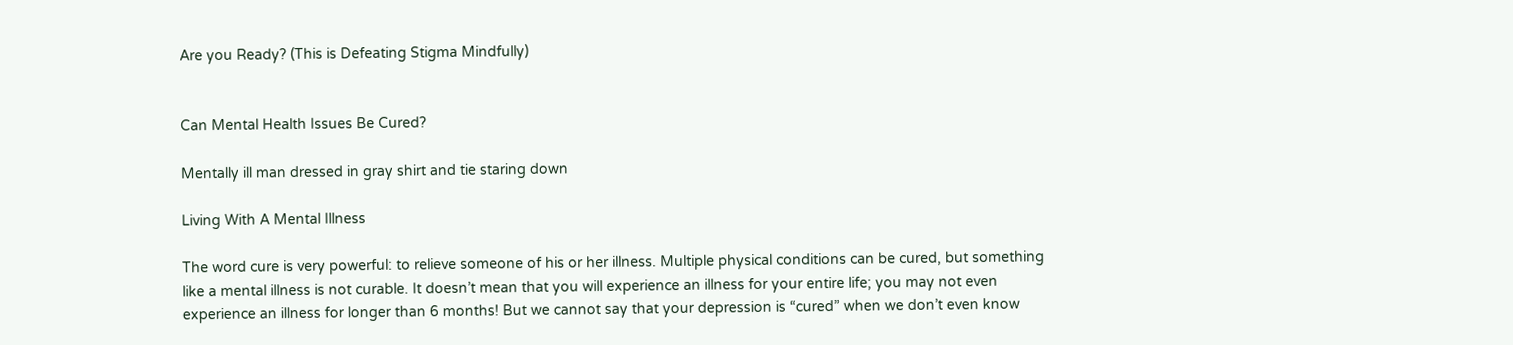Are you Ready? (This is Defeating Stigma Mindfully)


Can Mental Health Issues Be Cured?

Mentally ill man dressed in gray shirt and tie staring down

Living With A Mental Illness

The word cure is very powerful: to relieve someone of his or her illness. Multiple physical conditions can be cured, but something like a mental illness is not curable. It doesn’t mean that you will experience an illness for your entire life; you may not even experience an illness for longer than 6 months! But we cannot say that your depression is “cured” when we don’t even know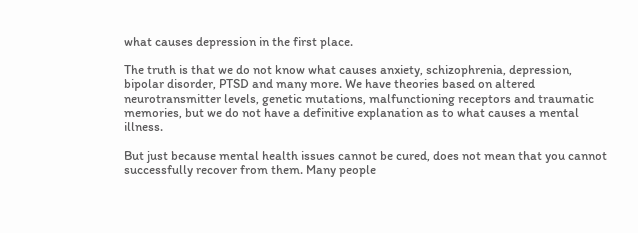what causes depression in the first place.

The truth is that we do not know what causes anxiety, schizophrenia, depression, bipolar disorder, PTSD and many more. We have theories based on altered neurotransmitter levels, genetic mutations, malfunctioning receptors and traumatic memories, but we do not have a definitive explanation as to what causes a mental illness.

But just because mental health issues cannot be cured, does not mean that you cannot successfully recover from them. Many people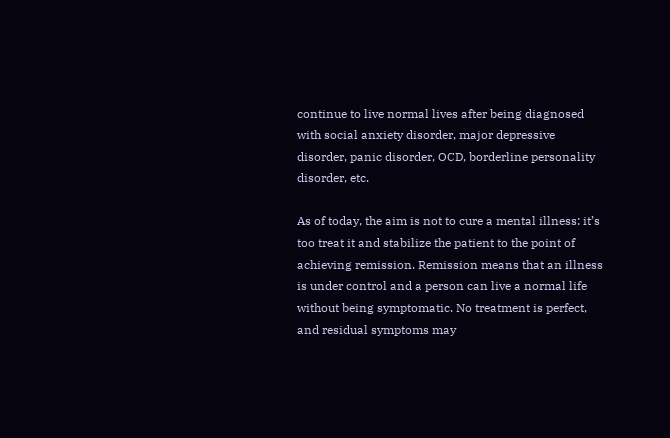continue to live normal lives after being diagnosed with social anxiety disorder, major depressive disorder, panic disorder, OCD, borderline personality disorder, etc.

As of today, the aim is not to cure a mental illness: it’s too treat it and stabilize the patient to the point of achieving remission. Remission means that an illness is under control and a person can live a normal life without being symptomatic. No treatment is perfect, and residual symptoms may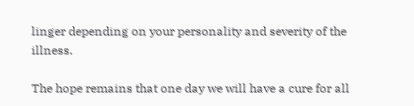linger depending on your personality and severity of the illness.

The hope remains that one day we will have a cure for all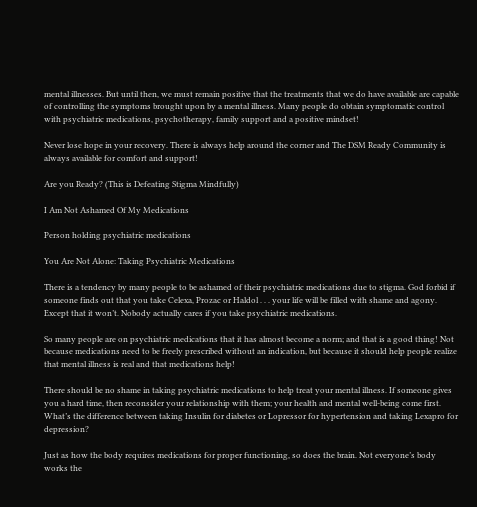mental illnesses. But until then, we must remain positive that the treatments that we do have available are capable of controlling the symptoms brought upon by a mental illness. Many people do obtain symptomatic control with psychiatric medications, psychotherapy, family support and a positive mindset!

Never lose hope in your recovery. There is always help around the corner and The DSM Ready Community is always available for comfort and support!

Are you Ready? (This is Defeating Stigma Mindfully)

I Am Not Ashamed Of My Medications

Person holding psychiatric medications

You Are Not Alone: Taking Psychiatric Medications

There is a tendency by many people to be ashamed of their psychiatric medications due to stigma. God forbid if someone finds out that you take Celexa, Prozac or Haldol . . . your life will be filled with shame and agony. Except that it won’t. Nobody actually cares if you take psychiatric medications.

So many people are on psychiatric medications that it has almost become a norm; and that is a good thing! Not because medications need to be freely prescribed without an indication, but because it should help people realize that mental illness is real and that medications help!

There should be no shame in taking psychiatric medications to help treat your mental illness. If someone gives you a hard time, then reconsider your relationship with them; your health and mental well-being come first. What’s the difference between taking Insulin for diabetes or Lopressor for hypertension and taking Lexapro for depression?

Just as how the body requires medications for proper functioning, so does the brain. Not everyone’s body works the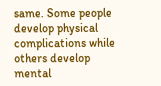same. Some people develop physical complications while others develop mental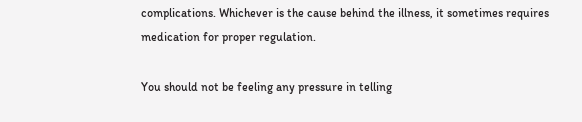complications. Whichever is the cause behind the illness, it sometimes requires medication for proper regulation.

You should not be feeling any pressure in telling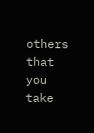others that you take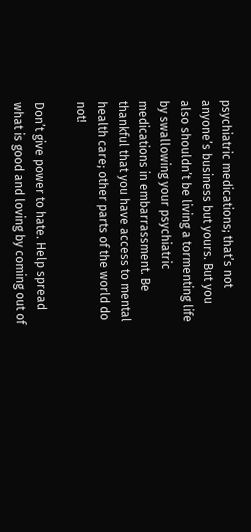psychiatric medications; that’s not anyone’s business but yours. But you also shouldn’t be living a tormenting life by swallowing your psychiatric medications in embarrassment. Be thankful that you have access to mental health care; other parts of the world do not!

Don’t give power to hate. Help spread what is good and loving by coming out of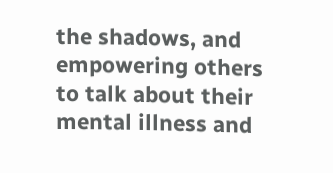the shadows, and empowering others to talk about their mental illness and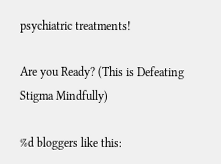psychiatric treatments!

Are you Ready? (This is Defeating Stigma Mindfully)

%d bloggers like this: